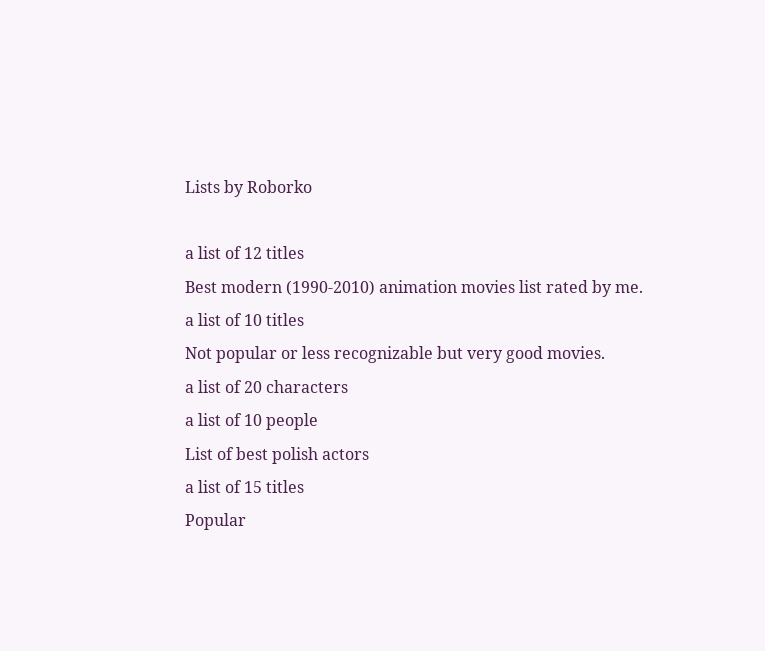Lists by Roborko

a list of 12 titles
Best modern (1990-2010) animation movies list rated by me.
a list of 10 titles
Not popular or less recognizable but very good movies.
a list of 20 characters
a list of 10 people
List of best polish actors
a list of 15 titles
Popular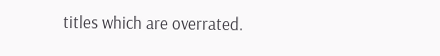titles which are overrated.